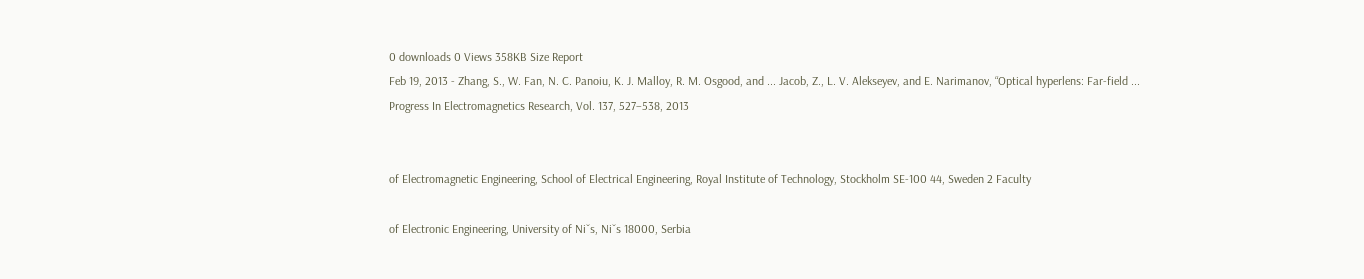0 downloads 0 Views 358KB Size Report
Feb 19, 2013 - Zhang, S., W. Fan, N. C. Panoiu, K. J. Malloy, R. M. Osgood, and ... Jacob, Z., L. V. Alekseyev, and E. Narimanov, “Optical hyperlens: Far-field ...
Progress In Electromagnetics Research, Vol. 137, 527–538, 2013


of Electromagnetic Engineering, School of Electrical Engineering, Royal Institute of Technology, Stockholm SE-100 44, Sweden 2 Faculty

of Electronic Engineering, University of Niˇs, Niˇs 18000, Serbia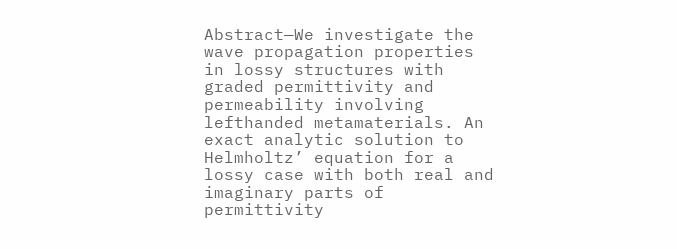Abstract—We investigate the wave propagation properties in lossy structures with graded permittivity and permeability involving lefthanded metamaterials. An exact analytic solution to Helmholtz’ equation for a lossy case with both real and imaginary parts of permittivity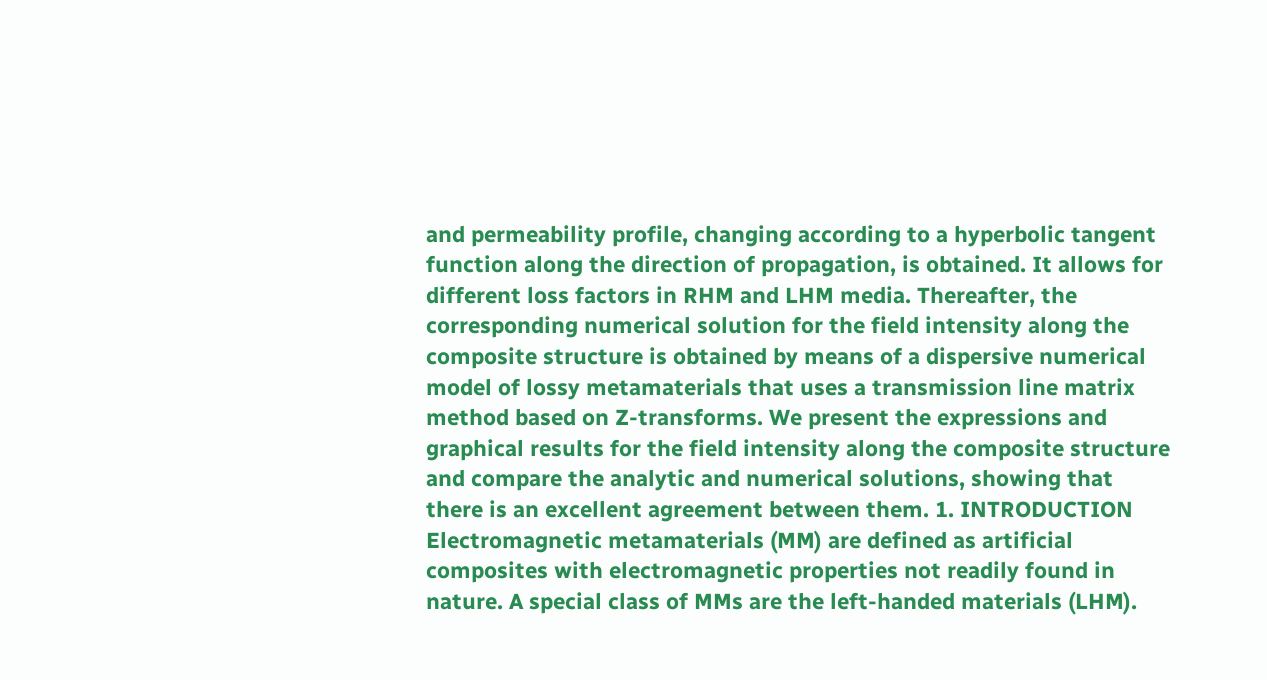and permeability profile, changing according to a hyperbolic tangent function along the direction of propagation, is obtained. It allows for different loss factors in RHM and LHM media. Thereafter, the corresponding numerical solution for the field intensity along the composite structure is obtained by means of a dispersive numerical model of lossy metamaterials that uses a transmission line matrix method based on Z-transforms. We present the expressions and graphical results for the field intensity along the composite structure and compare the analytic and numerical solutions, showing that there is an excellent agreement between them. 1. INTRODUCTION Electromagnetic metamaterials (MM) are defined as artificial composites with electromagnetic properties not readily found in nature. A special class of MMs are the left-handed materials (LHM).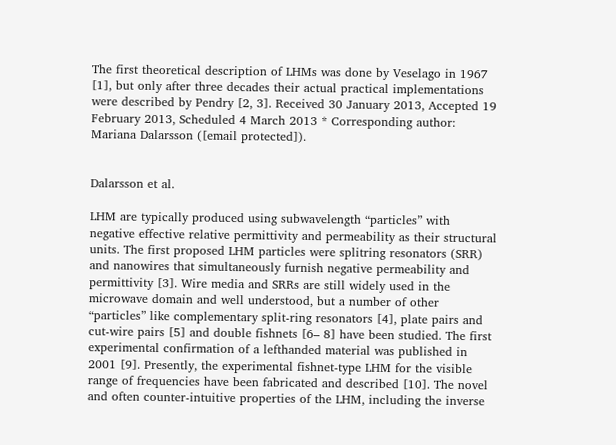The first theoretical description of LHMs was done by Veselago in 1967 [1], but only after three decades their actual practical implementations were described by Pendry [2, 3]. Received 30 January 2013, Accepted 19 February 2013, Scheduled 4 March 2013 * Corresponding author: Mariana Dalarsson ([email protected]).


Dalarsson et al.

LHM are typically produced using subwavelength “particles” with negative effective relative permittivity and permeability as their structural units. The first proposed LHM particles were splitring resonators (SRR) and nanowires that simultaneously furnish negative permeability and permittivity [3]. Wire media and SRRs are still widely used in the microwave domain and well understood, but a number of other “particles” like complementary split-ring resonators [4], plate pairs and cut-wire pairs [5] and double fishnets [6– 8] have been studied. The first experimental confirmation of a lefthanded material was published in 2001 [9]. Presently, the experimental fishnet-type LHM for the visible range of frequencies have been fabricated and described [10]. The novel and often counter-intuitive properties of the LHM, including the inverse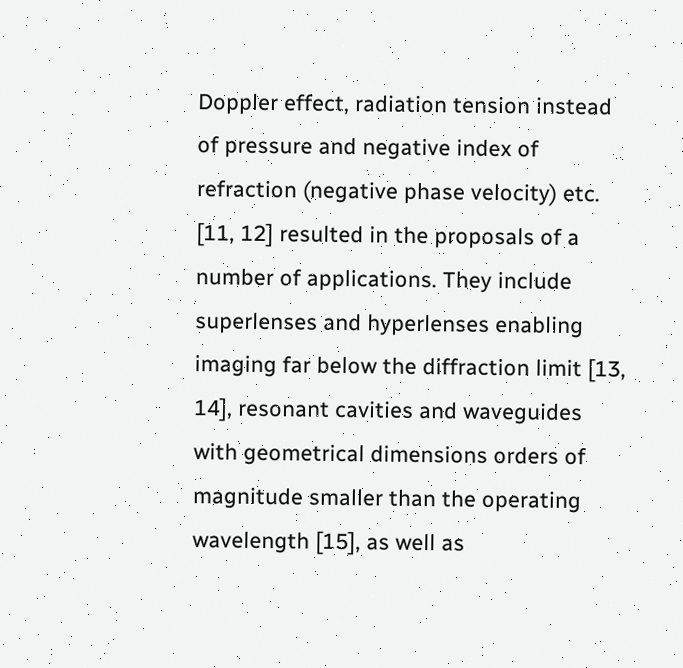Doppler effect, radiation tension instead of pressure and negative index of refraction (negative phase velocity) etc. [11, 12] resulted in the proposals of a number of applications. They include superlenses and hyperlenses enabling imaging far below the diffraction limit [13, 14], resonant cavities and waveguides with geometrical dimensions orders of magnitude smaller than the operating wavelength [15], as well as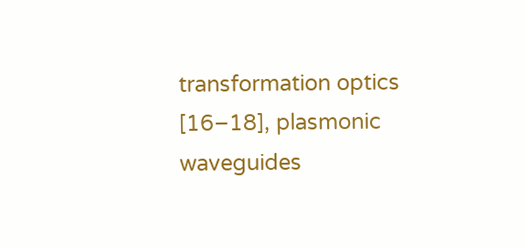transformation optics [16–18], plasmonic waveguides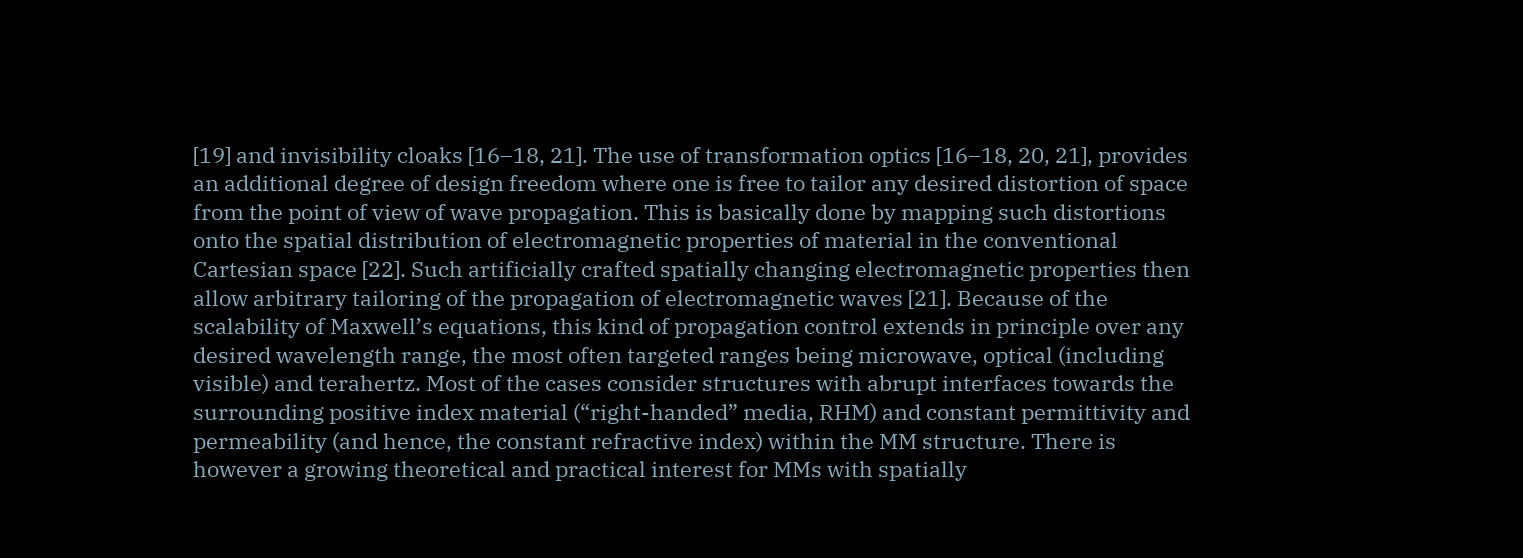[19] and invisibility cloaks [16–18, 21]. The use of transformation optics [16–18, 20, 21], provides an additional degree of design freedom where one is free to tailor any desired distortion of space from the point of view of wave propagation. This is basically done by mapping such distortions onto the spatial distribution of electromagnetic properties of material in the conventional Cartesian space [22]. Such artificially crafted spatially changing electromagnetic properties then allow arbitrary tailoring of the propagation of electromagnetic waves [21]. Because of the scalability of Maxwell’s equations, this kind of propagation control extends in principle over any desired wavelength range, the most often targeted ranges being microwave, optical (including visible) and terahertz. Most of the cases consider structures with abrupt interfaces towards the surrounding positive index material (“right-handed” media, RHM) and constant permittivity and permeability (and hence, the constant refractive index) within the MM structure. There is however a growing theoretical and practical interest for MMs with spatially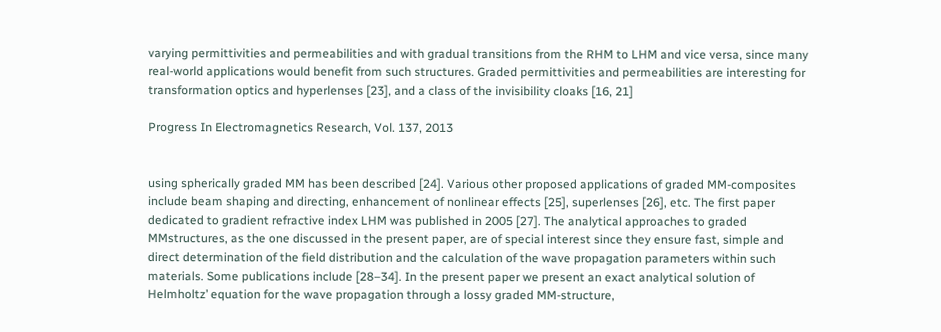varying permittivities and permeabilities and with gradual transitions from the RHM to LHM and vice versa, since many real-world applications would benefit from such structures. Graded permittivities and permeabilities are interesting for transformation optics and hyperlenses [23], and a class of the invisibility cloaks [16, 21]

Progress In Electromagnetics Research, Vol. 137, 2013


using spherically graded MM has been described [24]. Various other proposed applications of graded MM-composites include beam shaping and directing, enhancement of nonlinear effects [25], superlenses [26], etc. The first paper dedicated to gradient refractive index LHM was published in 2005 [27]. The analytical approaches to graded MMstructures, as the one discussed in the present paper, are of special interest since they ensure fast, simple and direct determination of the field distribution and the calculation of the wave propagation parameters within such materials. Some publications include [28–34]. In the present paper we present an exact analytical solution of Helmholtz’ equation for the wave propagation through a lossy graded MM-structure,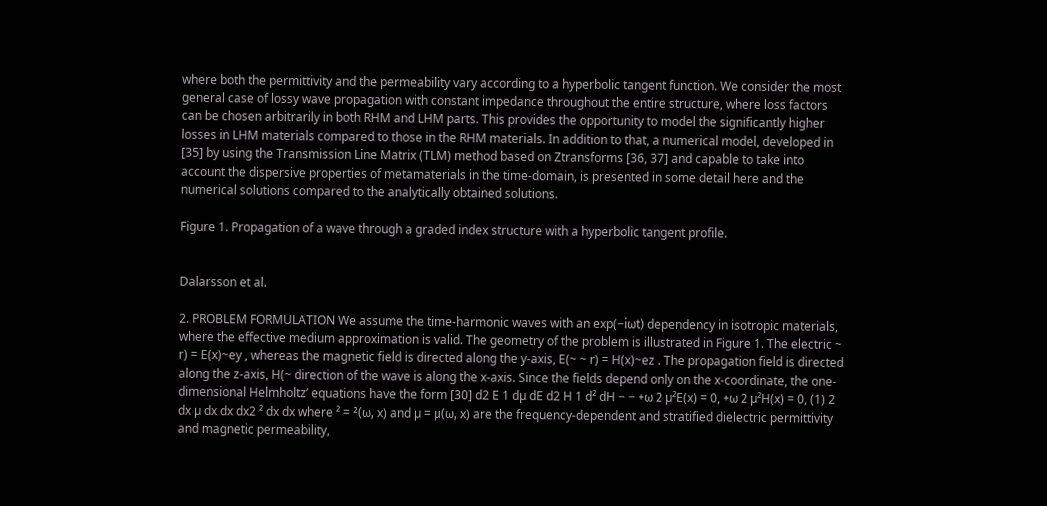where both the permittivity and the permeability vary according to a hyperbolic tangent function. We consider the most general case of lossy wave propagation with constant impedance throughout the entire structure, where loss factors can be chosen arbitrarily in both RHM and LHM parts. This provides the opportunity to model the significantly higher losses in LHM materials compared to those in the RHM materials. In addition to that, a numerical model, developed in [35] by using the Transmission Line Matrix (TLM) method based on Ztransforms [36, 37] and capable to take into account the dispersive properties of metamaterials in the time-domain, is presented in some detail here and the numerical solutions compared to the analytically obtained solutions.

Figure 1. Propagation of a wave through a graded index structure with a hyperbolic tangent profile.


Dalarsson et al.

2. PROBLEM FORMULATION We assume the time-harmonic waves with an exp(−iωt) dependency in isotropic materials, where the effective medium approximation is valid. The geometry of the problem is illustrated in Figure 1. The electric ~ r) = E(x)~ey , whereas the magnetic field is directed along the y-axis, E(~ ~ r) = H(x)~ez . The propagation field is directed along the z-axis, H(~ direction of the wave is along the x-axis. Since the fields depend only on the x-coordinate, the one-dimensional Helmholtz’ equations have the form [30] d2 E 1 dµ dE d2 H 1 d² dH − − +ω 2 µ²E(x) = 0, +ω 2 µ²H(x) = 0, (1) 2 dx µ dx dx dx2 ² dx dx where ² = ²(ω, x) and µ = µ(ω, x) are the frequency-dependent and stratified dielectric permittivity and magnetic permeability,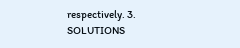respectively. 3. SOLUTIONS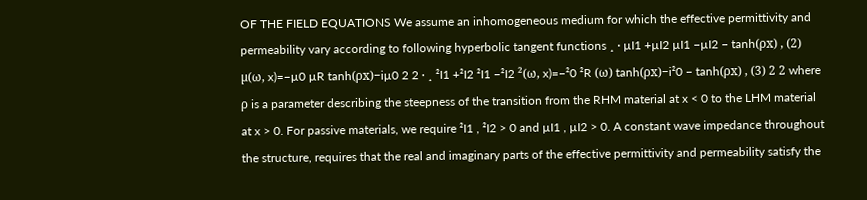OF THE FIELD EQUATIONS We assume an inhomogeneous medium for which the effective permittivity and permeability vary according to following hyperbolic tangent functions ¸ · µI1 +µI2 µI1 −µI2 − tanh(ρx) , (2) µ(ω, x)=−µ0 µR tanh(ρx)−iµ0 2 2 · ¸ ²I1 +²I2 ²I1 −²I2 ²(ω, x)=−²0 ²R (ω) tanh(ρx)−i²0 − tanh(ρx) , (3) 2 2 where ρ is a parameter describing the steepness of the transition from the RHM material at x < 0 to the LHM material at x > 0. For passive materials, we require ²I1 , ²I2 > 0 and µI1 , µI2 > 0. A constant wave impedance throughout the structure, requires that the real and imaginary parts of the effective permittivity and permeability satisfy the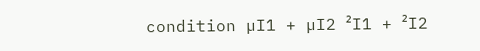condition µI1 + µI2 ²I1 + ²I2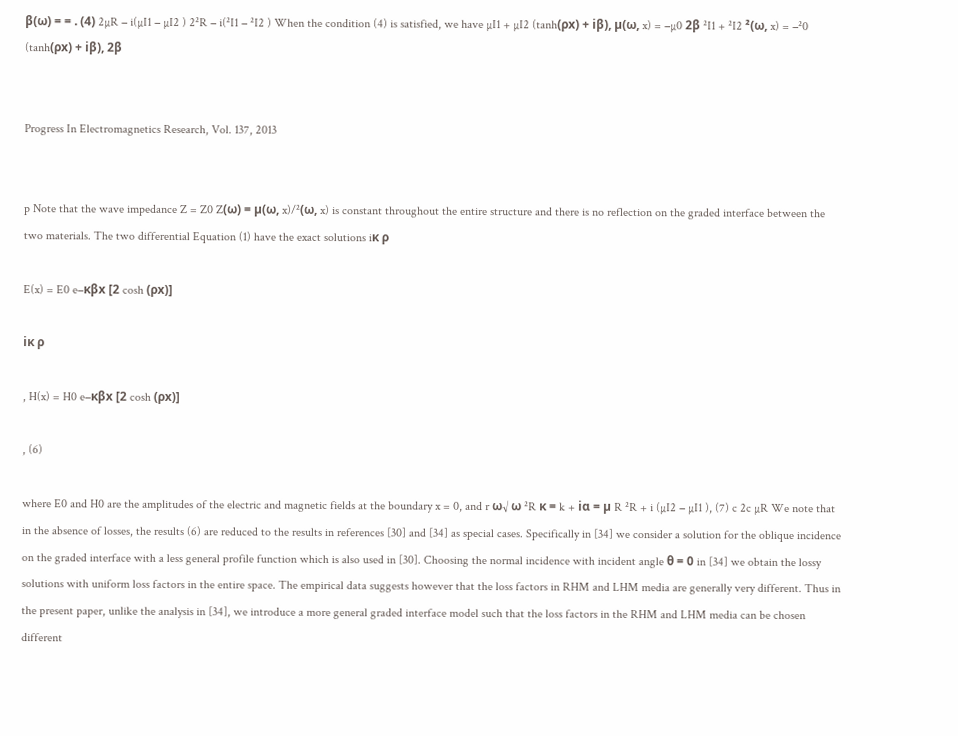β(ω) = = . (4) 2µR − i(µI1 − µI2 ) 2²R − i(²I1 − ²I2 ) When the condition (4) is satisfied, we have µI1 + µI2 (tanh(ρx) + iβ), µ(ω, x) = −µ0 2β ²I1 + ²I2 ²(ω, x) = −²0 (tanh(ρx) + iβ), 2β


Progress In Electromagnetics Research, Vol. 137, 2013


p Note that the wave impedance Z = Z0 Z(ω) = µ(ω, x)/²(ω, x) is constant throughout the entire structure and there is no reflection on the graded interface between the two materials. The two differential Equation (1) have the exact solutions iκ ρ

E(x) = E0 e−κβx [2 cosh (ρx)]

iκ ρ

, H(x) = H0 e−κβx [2 cosh (ρx)]

, (6)

where E0 and H0 are the amplitudes of the electric and magnetic fields at the boundary x = 0, and r ω√ ω ²R κ = k + iα = µ R ²R + i (µI2 − µI1 ), (7) c 2c µR We note that in the absence of losses, the results (6) are reduced to the results in references [30] and [34] as special cases. Specifically in [34] we consider a solution for the oblique incidence on the graded interface with a less general profile function which is also used in [30]. Choosing the normal incidence with incident angle θ = 0 in [34] we obtain the lossy solutions with uniform loss factors in the entire space. The empirical data suggests however that the loss factors in RHM and LHM media are generally very different. Thus in the present paper, unlike the analysis in [34], we introduce a more general graded interface model such that the loss factors in the RHM and LHM media can be chosen different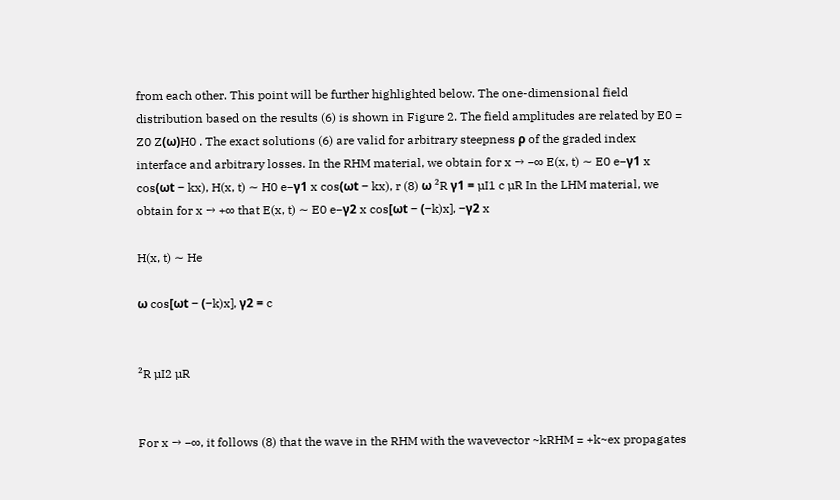from each other. This point will be further highlighted below. The one-dimensional field distribution based on the results (6) is shown in Figure 2. The field amplitudes are related by E0 = Z0 Z(ω)H0 . The exact solutions (6) are valid for arbitrary steepness ρ of the graded index interface and arbitrary losses. In the RHM material, we obtain for x → −∞ E(x, t) ∼ E0 e−γ1 x cos(ωt − kx), H(x, t) ∼ H0 e−γ1 x cos(ωt − kx), r (8) ω ²R γ1 = µI1 c µR In the LHM material, we obtain for x → +∞ that E(x, t) ∼ E0 e−γ2 x cos[ωt − (−k)x], −γ2 x

H(x, t) ∼ He

ω cos[ωt − (−k)x], γ2 = c


²R µI2 µR


For x → −∞, it follows (8) that the wave in the RHM with the wavevector ~kRHM = +k~ex propagates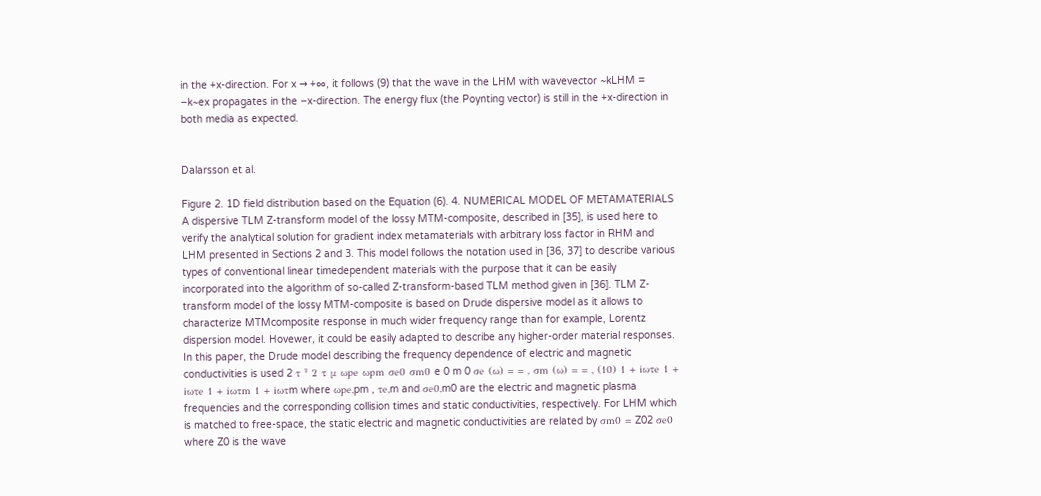in the +x-direction. For x → +∞, it follows (9) that the wave in the LHM with wavevector ~kLHM = −k~ex propagates in the −x-direction. The energy flux (the Poynting vector) is still in the +x-direction in both media as expected.


Dalarsson et al.

Figure 2. 1D field distribution based on the Equation (6). 4. NUMERICAL MODEL OF METAMATERIALS A dispersive TLM Z-transform model of the lossy MTM-composite, described in [35], is used here to verify the analytical solution for gradient index metamaterials with arbitrary loss factor in RHM and LHM presented in Sections 2 and 3. This model follows the notation used in [36, 37] to describe various types of conventional linear timedependent materials with the purpose that it can be easily incorporated into the algorithm of so-called Z-transform-based TLM method given in [36]. TLM Z-transform model of the lossy MTM-composite is based on Drude dispersive model as it allows to characterize MTMcomposite response in much wider frequency range than for example, Lorentz dispersion model. Hovewer, it could be easily adapted to describe any higher-order material responses. In this paper, the Drude model describing the frequency dependence of electric and magnetic conductivities is used 2 τ ² 2 τ µ ωpe ωpm σe0 σm0 e 0 m 0 σe (ω) = = , σm (ω) = = , (10) 1 + iωτe 1 + iωτe 1 + iωτm 1 + iωτm where ωpe,pm , τe,m and σe0,m0 are the electric and magnetic plasma frequencies and the corresponding collision times and static conductivities, respectively. For LHM which is matched to free-space, the static electric and magnetic conductivities are related by σm0 = Z02 σe0 where Z0 is the wave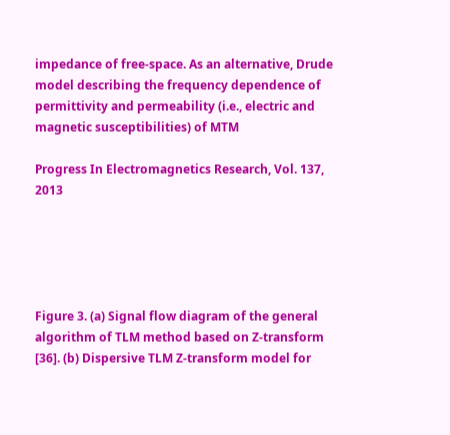impedance of free-space. As an alternative, Drude model describing the frequency dependence of permittivity and permeability (i.e., electric and magnetic susceptibilities) of MTM

Progress In Electromagnetics Research, Vol. 137, 2013





Figure 3. (a) Signal flow diagram of the general algorithm of TLM method based on Z-transform [36]. (b) Dispersive TLM Z-transform model for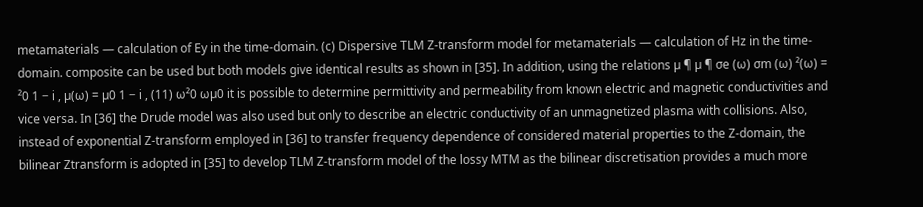metamaterials — calculation of Ey in the time-domain. (c) Dispersive TLM Z-transform model for metamaterials — calculation of Hz in the time-domain. composite can be used but both models give identical results as shown in [35]. In addition, using the relations µ ¶ µ ¶ σe (ω) σm (ω) ²(ω) = ²0 1 − i , µ(ω) = µ0 1 − i , (11) ω²0 ωµ0 it is possible to determine permittivity and permeability from known electric and magnetic conductivities and vice versa. In [36] the Drude model was also used but only to describe an electric conductivity of an unmagnetized plasma with collisions. Also, instead of exponential Z-transform employed in [36] to transfer frequency dependence of considered material properties to the Z-domain, the bilinear Ztransform is adopted in [35] to develop TLM Z-transform model of the lossy MTM as the bilinear discretisation provides a much more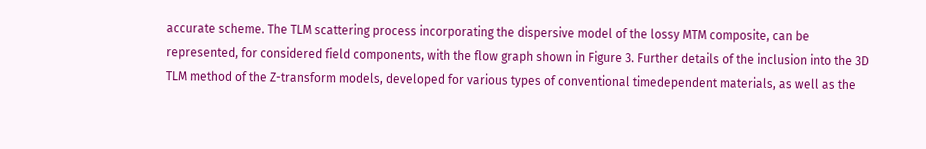accurate scheme. The TLM scattering process incorporating the dispersive model of the lossy MTM composite, can be represented, for considered field components, with the flow graph shown in Figure 3. Further details of the inclusion into the 3D TLM method of the Z-transform models, developed for various types of conventional timedependent materials, as well as the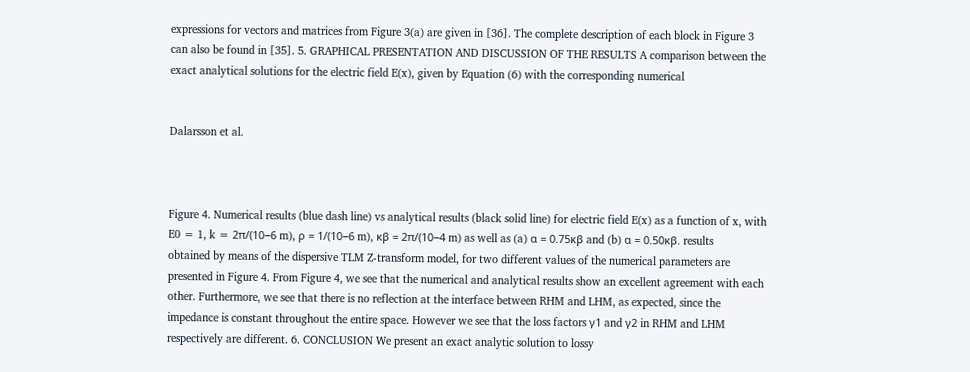expressions for vectors and matrices from Figure 3(a) are given in [36]. The complete description of each block in Figure 3 can also be found in [35]. 5. GRAPHICAL PRESENTATION AND DISCUSSION OF THE RESULTS A comparison between the exact analytical solutions for the electric field E(x), given by Equation (6) with the corresponding numerical


Dalarsson et al.



Figure 4. Numerical results (blue dash line) vs analytical results (black solid line) for electric field E(x) as a function of x, with E0 = 1, k = 2π/(10−6 m), ρ = 1/(10−6 m), κβ = 2π/(10−4 m) as well as (a) α = 0.75κβ and (b) α = 0.50κβ. results obtained by means of the dispersive TLM Z-transform model, for two different values of the numerical parameters are presented in Figure 4. From Figure 4, we see that the numerical and analytical results show an excellent agreement with each other. Furthermore, we see that there is no reflection at the interface between RHM and LHM, as expected, since the impedance is constant throughout the entire space. However we see that the loss factors γ1 and γ2 in RHM and LHM respectively are different. 6. CONCLUSION We present an exact analytic solution to lossy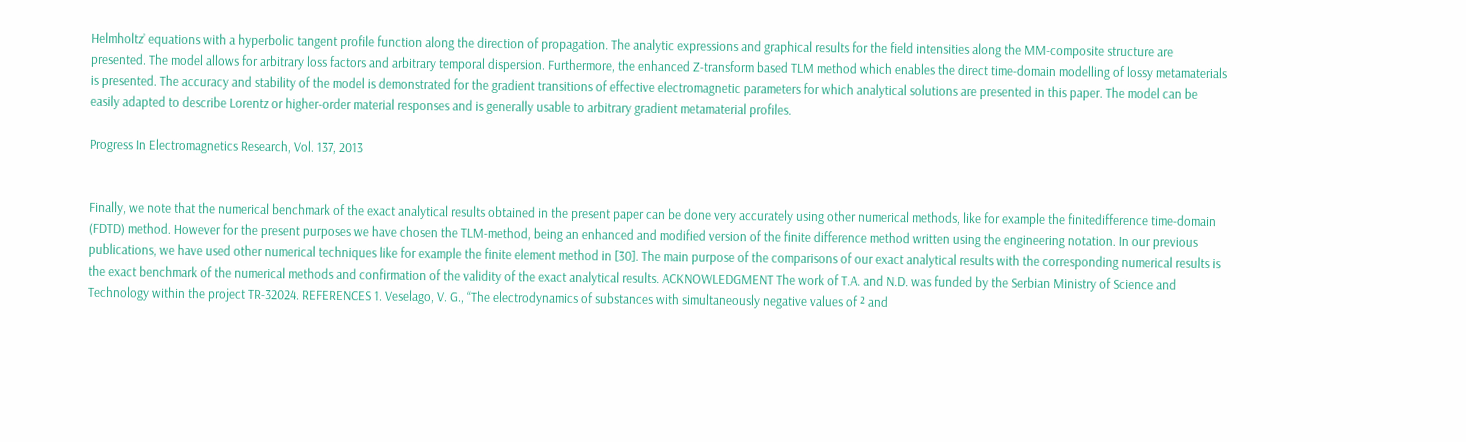Helmholtz’ equations with a hyperbolic tangent profile function along the direction of propagation. The analytic expressions and graphical results for the field intensities along the MM-composite structure are presented. The model allows for arbitrary loss factors and arbitrary temporal dispersion. Furthermore, the enhanced Z-transform based TLM method which enables the direct time-domain modelling of lossy metamaterials is presented. The accuracy and stability of the model is demonstrated for the gradient transitions of effective electromagnetic parameters for which analytical solutions are presented in this paper. The model can be easily adapted to describe Lorentz or higher-order material responses and is generally usable to arbitrary gradient metamaterial profiles.

Progress In Electromagnetics Research, Vol. 137, 2013


Finally, we note that the numerical benchmark of the exact analytical results obtained in the present paper can be done very accurately using other numerical methods, like for example the finitedifference time-domain (FDTD) method. However for the present purposes we have chosen the TLM-method, being an enhanced and modified version of the finite difference method written using the engineering notation. In our previous publications, we have used other numerical techniques like for example the finite element method in [30]. The main purpose of the comparisons of our exact analytical results with the corresponding numerical results is the exact benchmark of the numerical methods and confirmation of the validity of the exact analytical results. ACKNOWLEDGMENT The work of T.A. and N.D. was funded by the Serbian Ministry of Science and Technology within the project TR-32024. REFERENCES 1. Veselago, V. G., “The electrodynamics of substances with simultaneously negative values of ² and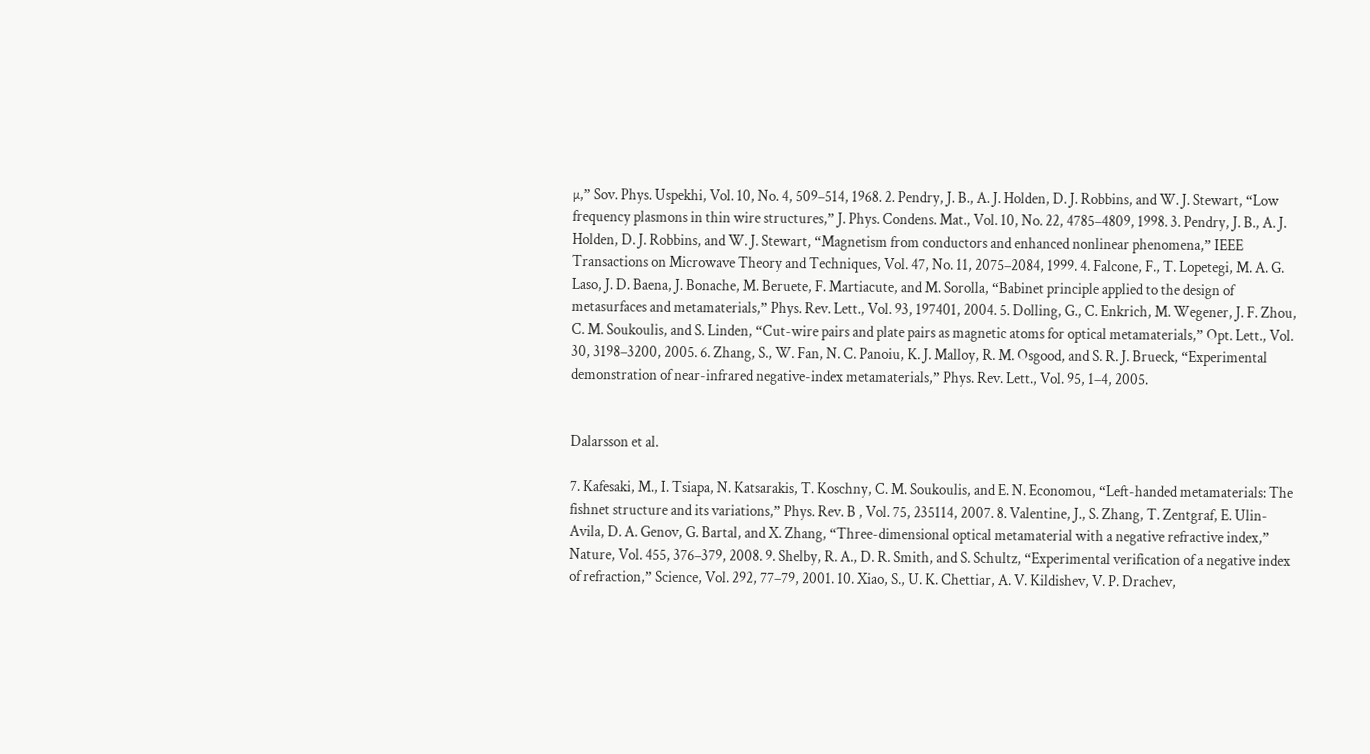µ,” Sov. Phys. Uspekhi, Vol. 10, No. 4, 509–514, 1968. 2. Pendry, J. B., A. J. Holden, D. J. Robbins, and W. J. Stewart, “Low frequency plasmons in thin wire structures,” J. Phys. Condens. Mat., Vol. 10, No. 22, 4785–4809, 1998. 3. Pendry, J. B., A. J. Holden, D. J. Robbins, and W. J. Stewart, “Magnetism from conductors and enhanced nonlinear phenomena,” IEEE Transactions on Microwave Theory and Techniques, Vol. 47, No. 11, 2075–2084, 1999. 4. Falcone, F., T. Lopetegi, M. A. G. Laso, J. D. Baena, J. Bonache, M. Beruete, F. Martiacute, and M. Sorolla, “Babinet principle applied to the design of metasurfaces and metamaterials,” Phys. Rev. Lett., Vol. 93, 197401, 2004. 5. Dolling, G., C. Enkrich, M. Wegener, J. F. Zhou, C. M. Soukoulis, and S. Linden, “Cut-wire pairs and plate pairs as magnetic atoms for optical metamaterials,” Opt. Lett., Vol. 30, 3198–3200, 2005. 6. Zhang, S., W. Fan, N. C. Panoiu, K. J. Malloy, R. M. Osgood, and S. R. J. Brueck, “Experimental demonstration of near-infrared negative-index metamaterials,” Phys. Rev. Lett., Vol. 95, 1–4, 2005.


Dalarsson et al.

7. Kafesaki, M., I. Tsiapa, N. Katsarakis, T. Koschny, C. M. Soukoulis, and E. N. Economou, “Left-handed metamaterials: The fishnet structure and its variations,” Phys. Rev. B , Vol. 75, 235114, 2007. 8. Valentine, J., S. Zhang, T. Zentgraf, E. Ulin-Avila, D. A. Genov, G. Bartal, and X. Zhang, “Three-dimensional optical metamaterial with a negative refractive index,” Nature, Vol. 455, 376–379, 2008. 9. Shelby, R. A., D. R. Smith, and S. Schultz, “Experimental verification of a negative index of refraction,” Science, Vol. 292, 77–79, 2001. 10. Xiao, S., U. K. Chettiar, A. V. Kildishev, V. P. Drachev,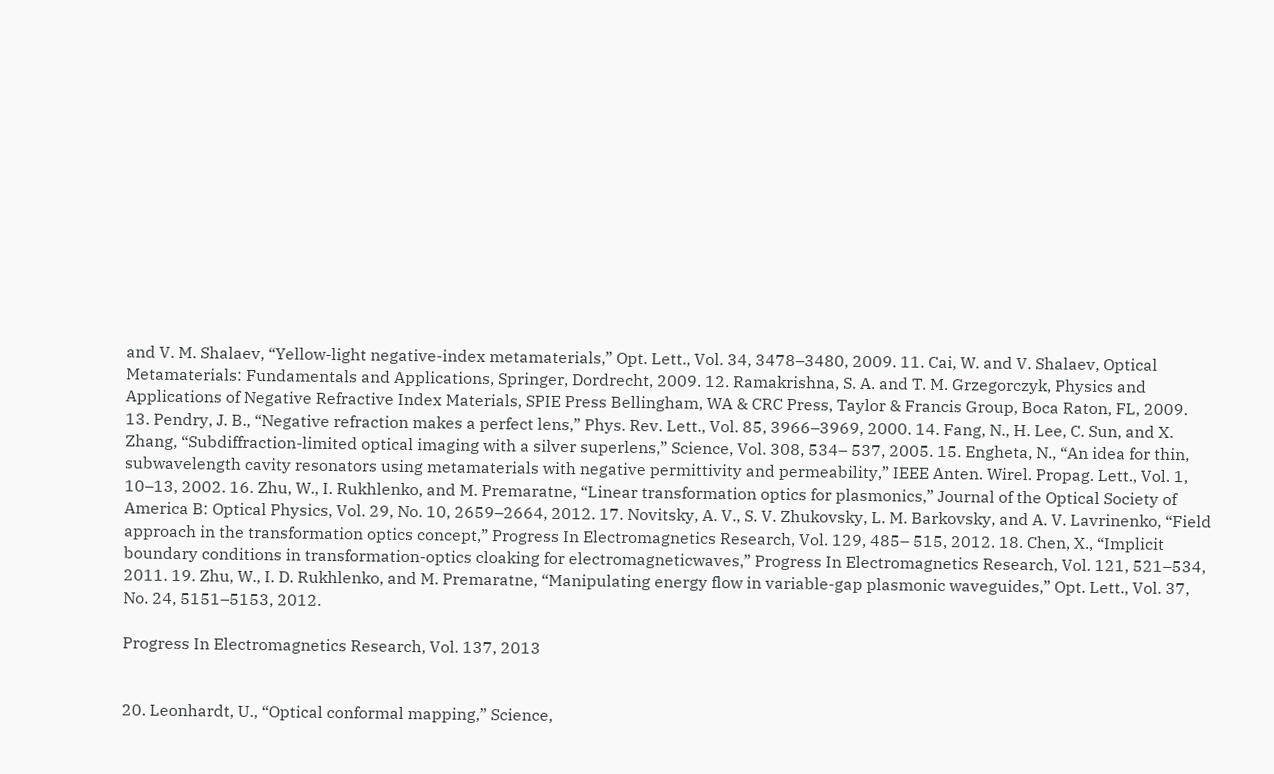and V. M. Shalaev, “Yellow-light negative-index metamaterials,” Opt. Lett., Vol. 34, 3478–3480, 2009. 11. Cai, W. and V. Shalaev, Optical Metamaterials: Fundamentals and Applications, Springer, Dordrecht, 2009. 12. Ramakrishna, S. A. and T. M. Grzegorczyk, Physics and Applications of Negative Refractive Index Materials, SPIE Press Bellingham, WA & CRC Press, Taylor & Francis Group, Boca Raton, FL, 2009. 13. Pendry, J. B., “Negative refraction makes a perfect lens,” Phys. Rev. Lett., Vol. 85, 3966–3969, 2000. 14. Fang, N., H. Lee, C. Sun, and X. Zhang, “Subdiffraction-limited optical imaging with a silver superlens,” Science, Vol. 308, 534– 537, 2005. 15. Engheta, N., “An idea for thin, subwavelength cavity resonators using metamaterials with negative permittivity and permeability,” IEEE Anten. Wirel. Propag. Lett., Vol. 1, 10–13, 2002. 16. Zhu, W., I. Rukhlenko, and M. Premaratne, “Linear transformation optics for plasmonics,” Journal of the Optical Society of America B: Optical Physics, Vol. 29, No. 10, 2659–2664, 2012. 17. Novitsky, A. V., S. V. Zhukovsky, L. M. Barkovsky, and A. V. Lavrinenko, “Field approach in the transformation optics concept,” Progress In Electromagnetics Research, Vol. 129, 485– 515, 2012. 18. Chen, X., “Implicit boundary conditions in transformation-optics cloaking for electromagneticwaves,” Progress In Electromagnetics Research, Vol. 121, 521–534, 2011. 19. Zhu, W., I. D. Rukhlenko, and M. Premaratne, “Manipulating energy flow in variable-gap plasmonic waveguides,” Opt. Lett., Vol. 37, No. 24, 5151–5153, 2012.

Progress In Electromagnetics Research, Vol. 137, 2013


20. Leonhardt, U., “Optical conformal mapping,” Science,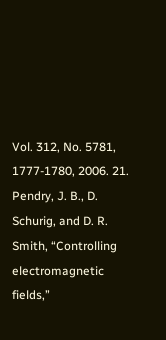Vol. 312, No. 5781, 1777-1780, 2006. 21. Pendry, J. B., D. Schurig, and D. R. Smith, “Controlling electromagnetic fields,”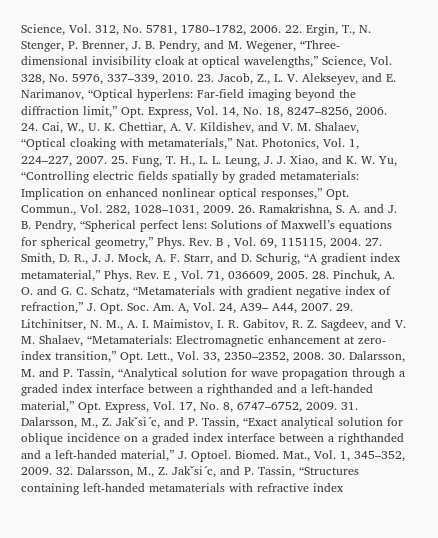Science, Vol. 312, No. 5781, 1780–1782, 2006. 22. Ergin, T., N. Stenger, P. Brenner, J. B. Pendry, and M. Wegener, “Three-dimensional invisibility cloak at optical wavelengths,” Science, Vol. 328, No. 5976, 337–339, 2010. 23. Jacob, Z., L. V. Alekseyev, and E. Narimanov, “Optical hyperlens: Far-field imaging beyond the diffraction limit,” Opt. Express, Vol. 14, No. 18, 8247–8256, 2006. 24. Cai, W., U. K. Chettiar, A. V. Kildishev, and V. M. Shalaev, “Optical cloaking with metamaterials,” Nat. Photonics, Vol. 1, 224–227, 2007. 25. Fung, T. H., L. L. Leung, J. J. Xiao, and K. W. Yu, “Controlling electric fields spatially by graded metamaterials: Implication on enhanced nonlinear optical responses,” Opt. Commun., Vol. 282, 1028–1031, 2009. 26. Ramakrishna, S. A. and J. B. Pendry, “Spherical perfect lens: Solutions of Maxwell’s equations for spherical geometry,” Phys. Rev. B , Vol. 69, 115115, 2004. 27. Smith, D. R., J. J. Mock, A. F. Starr, and D. Schurig, “A gradient index metamaterial,” Phys. Rev. E , Vol. 71, 036609, 2005. 28. Pinchuk, A. O. and G. C. Schatz, “Metamaterials with gradient negative index of refraction,” J. Opt. Soc. Am. A, Vol. 24, A39– A44, 2007. 29. Litchinitser, N. M., A. I. Maimistov, I. R. Gabitov, R. Z. Sagdeev, and V. M. Shalaev, “Metamaterials: Electromagnetic enhancement at zero-index transition,” Opt. Lett., Vol. 33, 2350–2352, 2008. 30. Dalarsson, M. and P. Tassin, “Analytical solution for wave propagation through a graded index interface between a righthanded and a left-handed material,” Opt. Express, Vol. 17, No. 8, 6747–6752, 2009. 31. Dalarsson, M., Z. Jakˇsi´c, and P. Tassin, “Exact analytical solution for oblique incidence on a graded index interface between a righthanded and a left-handed material,” J. Optoel. Biomed. Mat., Vol. 1, 345–352, 2009. 32. Dalarsson, M., Z. Jakˇsi´c, and P. Tassin, “Structures containing left-handed metamaterials with refractive index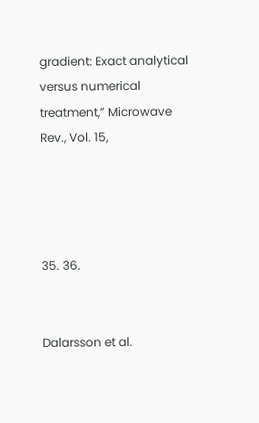gradient: Exact analytical versus numerical treatment,” Microwave Rev., Vol. 15,




35. 36.


Dalarsson et al.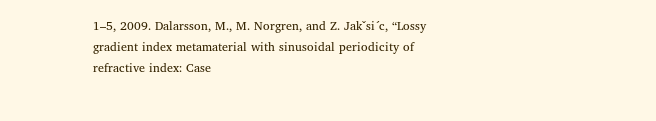1–5, 2009. Dalarsson, M., M. Norgren, and Z. Jakˇsi´c, “Lossy gradient index metamaterial with sinusoidal periodicity of refractive index: Case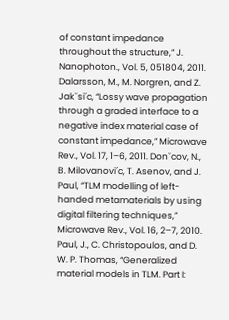of constant impedance throughout the structure,” J. Nanophoton., Vol. 5, 051804, 2011. Dalarsson, M., M. Norgren, and Z. Jakˇsi´c, “Lossy wave propagation through a graded interface to a negative index material case of constant impedance,” Microwave Rev., Vol. 17, 1–6, 2011. Donˇcov, N., B. Milovanovi´c, T. Asenov, and J. Paul, “TLM modelling of left-handed metamaterials by using digital filtering techniques,” Microwave Rev., Vol. 16, 2–7, 2010. Paul, J., C. Christopoulos, and D. W. P. Thomas, “Generalized material models in TLM. Part I: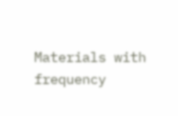Materials with frequency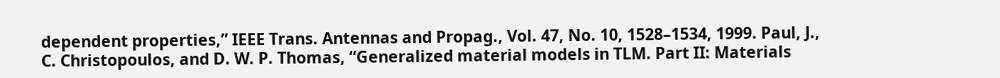dependent properties,” IEEE Trans. Antennas and Propag., Vol. 47, No. 10, 1528–1534, 1999. Paul, J., C. Christopoulos, and D. W. P. Thomas, “Generalized material models in TLM. Part II: Materials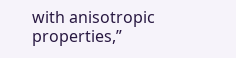with anisotropic properties,”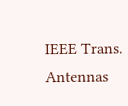IEEE Trans. Antennas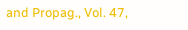and Propag., Vol. 47,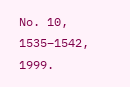No. 10, 1535–1542, 1999.